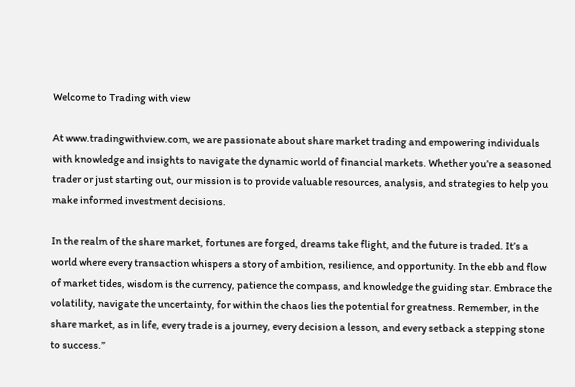Welcome to Trading with view

At www.tradingwithview.com, we are passionate about share market trading and empowering individuals with knowledge and insights to navigate the dynamic world of financial markets. Whether you’re a seasoned trader or just starting out, our mission is to provide valuable resources, analysis, and strategies to help you make informed investment decisions.

In the realm of the share market, fortunes are forged, dreams take flight, and the future is traded. It’s a world where every transaction whispers a story of ambition, resilience, and opportunity. In the ebb and flow of market tides, wisdom is the currency, patience the compass, and knowledge the guiding star. Embrace the volatility, navigate the uncertainty, for within the chaos lies the potential for greatness. Remember, in the share market, as in life, every trade is a journey, every decision a lesson, and every setback a stepping stone to success.”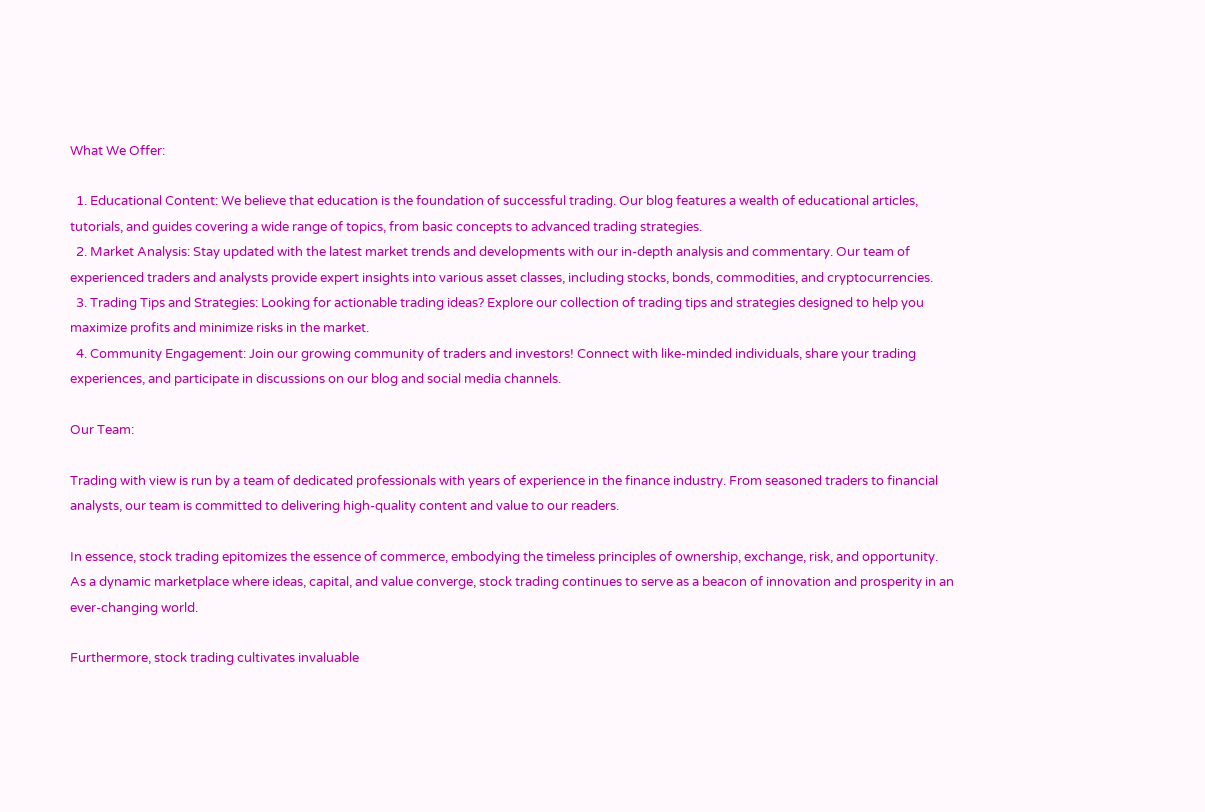What We Offer:

  1. Educational Content: We believe that education is the foundation of successful trading. Our blog features a wealth of educational articles, tutorials, and guides covering a wide range of topics, from basic concepts to advanced trading strategies.
  2. Market Analysis: Stay updated with the latest market trends and developments with our in-depth analysis and commentary. Our team of experienced traders and analysts provide expert insights into various asset classes, including stocks, bonds, commodities, and cryptocurrencies.
  3. Trading Tips and Strategies: Looking for actionable trading ideas? Explore our collection of trading tips and strategies designed to help you maximize profits and minimize risks in the market.
  4. Community Engagement: Join our growing community of traders and investors! Connect with like-minded individuals, share your trading experiences, and participate in discussions on our blog and social media channels.

Our Team:

Trading with view is run by a team of dedicated professionals with years of experience in the finance industry. From seasoned traders to financial analysts, our team is committed to delivering high-quality content and value to our readers.

In essence, stock trading epitomizes the essence of commerce, embodying the timeless principles of ownership, exchange, risk, and opportunity. As a dynamic marketplace where ideas, capital, and value converge, stock trading continues to serve as a beacon of innovation and prosperity in an ever-changing world.

Furthermore, stock trading cultivates invaluable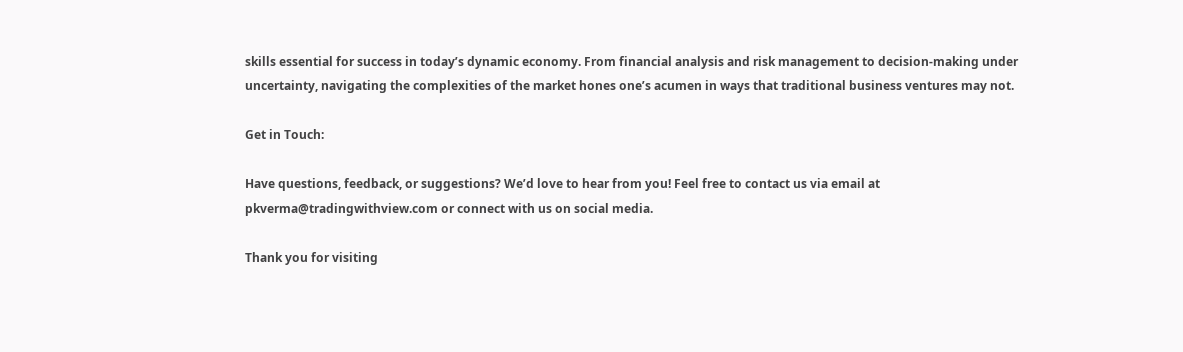skills essential for success in today’s dynamic economy. From financial analysis and risk management to decision-making under uncertainty, navigating the complexities of the market hones one’s acumen in ways that traditional business ventures may not.

Get in Touch:

Have questions, feedback, or suggestions? We’d love to hear from you! Feel free to contact us via email at pkverma@tradingwithview.com or connect with us on social media.

Thank you for visiting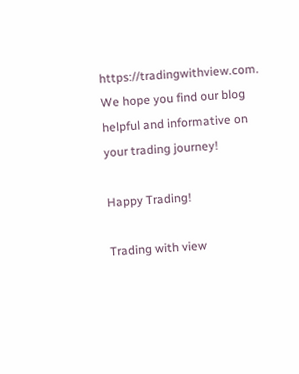https://tradingwithview.com. We hope you find our blog helpful and informative on your trading journey!

Happy Trading!

Trading with view